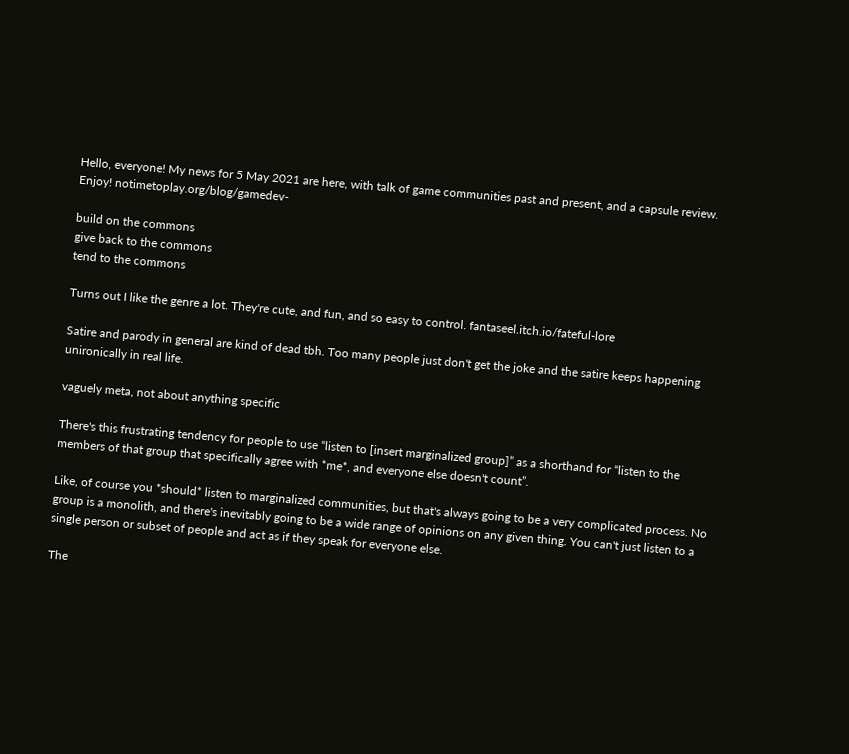Hello, everyone! My news for 5 May 2021 are here, with talk of game communities past and present, and a capsule review. Enjoy! notimetoplay.org/blog/gamedev-

build on the commons
give back to the commons
tend to the commons

Turns out I like the genre a lot. They're cute, and fun, and so easy to control. fantaseel.itch.io/fateful-lore

Satire and parody in general are kind of dead tbh. Too many people just don't get the joke and the satire keeps happening unironically in real life.

vaguely meta, not about anything specific

There's this frustrating tendency for people to use “listen to [insert marginalized group]” as a shorthand for “listen to the members of that group that specifically agree with *me*, and everyone else doesn't count”.

Like, of course you *should* listen to marginalized communities, but that's always going to be a very complicated process. No group is a monolith, and there's inevitably going to be a wide range of opinions on any given thing. You can't just listen to a single person or subset of people and act as if they speak for everyone else.

The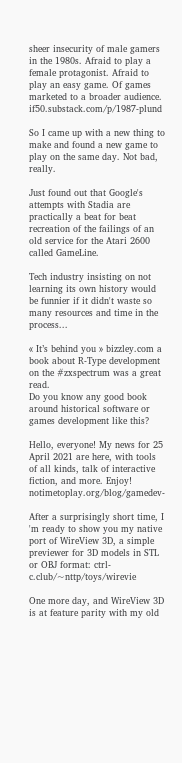sheer insecurity of male gamers in the 1980s. Afraid to play a female protagonist. Afraid to play an easy game. Of games marketed to a broader audience. if50.substack.com/p/1987-plund

So I came up with a new thing to make and found a new game to play on the same day. Not bad, really.

Just found out that Google's attempts with Stadia are practically a beat for beat recreation of the failings of an old service for the Atari 2600 called GameLine.

Tech industry insisting on not learning its own history would be funnier if it didn't waste so many resources and time in the process...

« It’s behind you » bizzley.com a book about R-Type development on the #zxspectrum was a great read.
Do you know any good book around historical software or games development like this?

Hello, everyone! My news for 25 April 2021 are here, with tools of all kinds, talk of interactive fiction, and more. Enjoy! notimetoplay.org/blog/gamedev-

After a surprisingly short time, I 'm ready to show you my native port of WireView 3D, a simple previewer for 3D models in STL or OBJ format: ctrl-c.club/~nttp/toys/wirevie

One more day, and WireView 3D is at feature parity with my old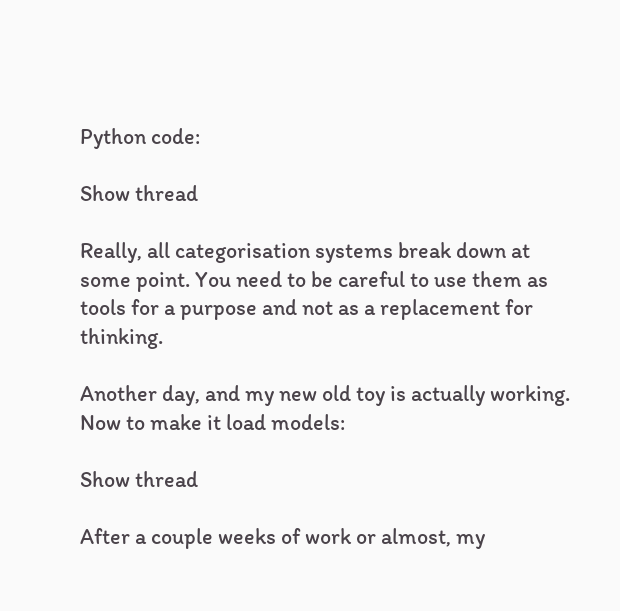Python code:

Show thread

Really, all categorisation systems break down at some point. You need to be careful to use them as tools for a purpose and not as a replacement for thinking.

Another day, and my new old toy is actually working. Now to make it load models:

Show thread

After a couple weeks of work or almost, my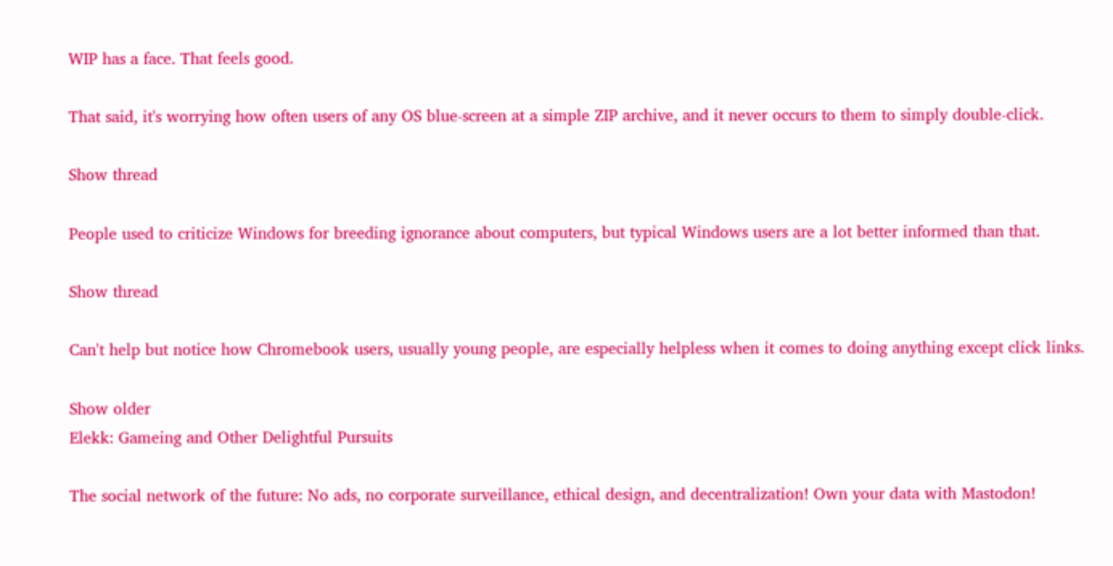WIP has a face. That feels good.

That said, it's worrying how often users of any OS blue-screen at a simple ZIP archive, and it never occurs to them to simply double-click.

Show thread

People used to criticize Windows for breeding ignorance about computers, but typical Windows users are a lot better informed than that.

Show thread

Can't help but notice how Chromebook users, usually young people, are especially helpless when it comes to doing anything except click links.

Show older
Elekk: Gameing and Other Delightful Pursuits

The social network of the future: No ads, no corporate surveillance, ethical design, and decentralization! Own your data with Mastodon!